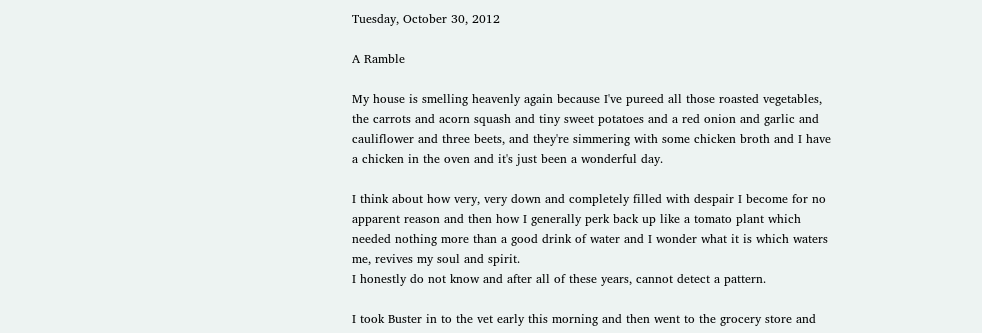Tuesday, October 30, 2012

A Ramble

My house is smelling heavenly again because I've pureed all those roasted vegetables, the carrots and acorn squash and tiny sweet potatoes and a red onion and garlic and cauliflower and three beets, and they're simmering with some chicken broth and I have a chicken in the oven and it's just been a wonderful day.

I think about how very, very down and completely filled with despair I become for no apparent reason and then how I generally perk back up like a tomato plant which needed nothing more than a good drink of water and I wonder what it is which waters me, revives my soul and spirit.
I honestly do not know and after all of these years, cannot detect a pattern.

I took Buster in to the vet early this morning and then went to the grocery store and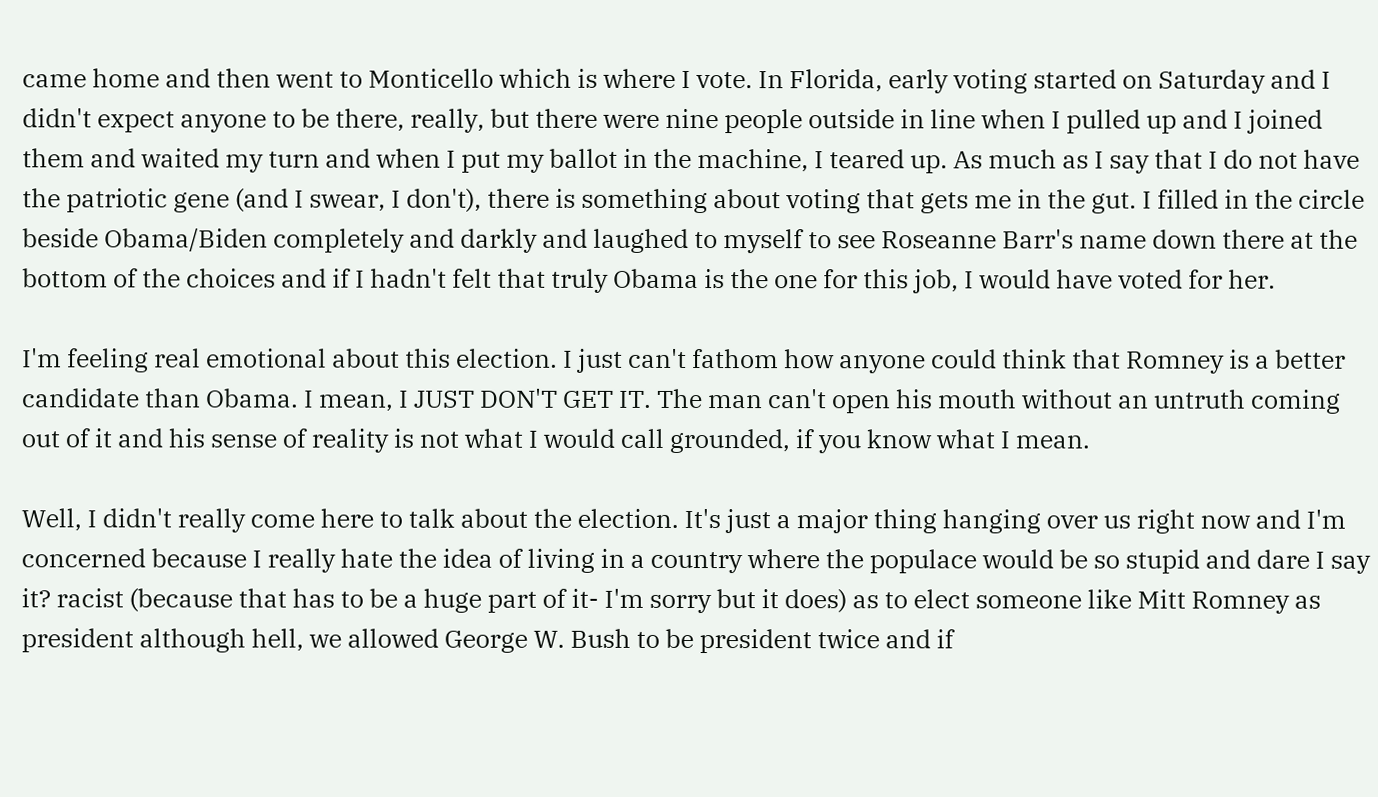came home and then went to Monticello which is where I vote. In Florida, early voting started on Saturday and I didn't expect anyone to be there, really, but there were nine people outside in line when I pulled up and I joined them and waited my turn and when I put my ballot in the machine, I teared up. As much as I say that I do not have the patriotic gene (and I swear, I don't), there is something about voting that gets me in the gut. I filled in the circle beside Obama/Biden completely and darkly and laughed to myself to see Roseanne Barr's name down there at the bottom of the choices and if I hadn't felt that truly Obama is the one for this job, I would have voted for her.

I'm feeling real emotional about this election. I just can't fathom how anyone could think that Romney is a better candidate than Obama. I mean, I JUST DON'T GET IT. The man can't open his mouth without an untruth coming out of it and his sense of reality is not what I would call grounded, if you know what I mean.

Well, I didn't really come here to talk about the election. It's just a major thing hanging over us right now and I'm concerned because I really hate the idea of living in a country where the populace would be so stupid and dare I say it? racist (because that has to be a huge part of it- I'm sorry but it does) as to elect someone like Mitt Romney as president although hell, we allowed George W. Bush to be president twice and if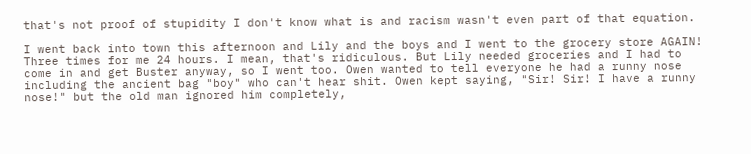that's not proof of stupidity I don't know what is and racism wasn't even part of that equation.

I went back into town this afternoon and Lily and the boys and I went to the grocery store AGAIN! Three times for me 24 hours. I mean, that's ridiculous. But Lily needed groceries and I had to come in and get Buster anyway, so I went too. Owen wanted to tell everyone he had a runny nose including the ancient bag "boy" who can't hear shit. Owen kept saying, "Sir! Sir! I have a runny nose!" but the old man ignored him completely,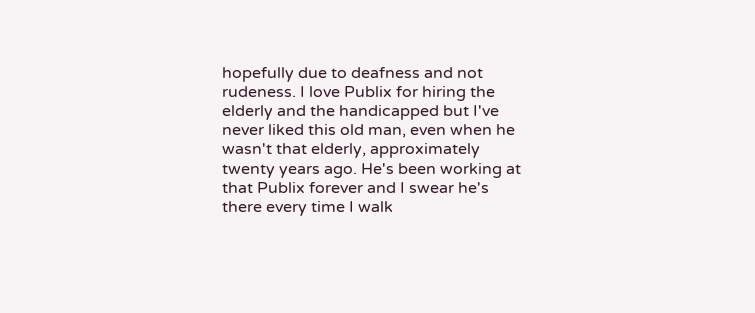hopefully due to deafness and not rudeness. I love Publix for hiring the elderly and the handicapped but I've never liked this old man, even when he wasn't that elderly, approximately twenty years ago. He's been working at that Publix forever and I swear he's there every time I walk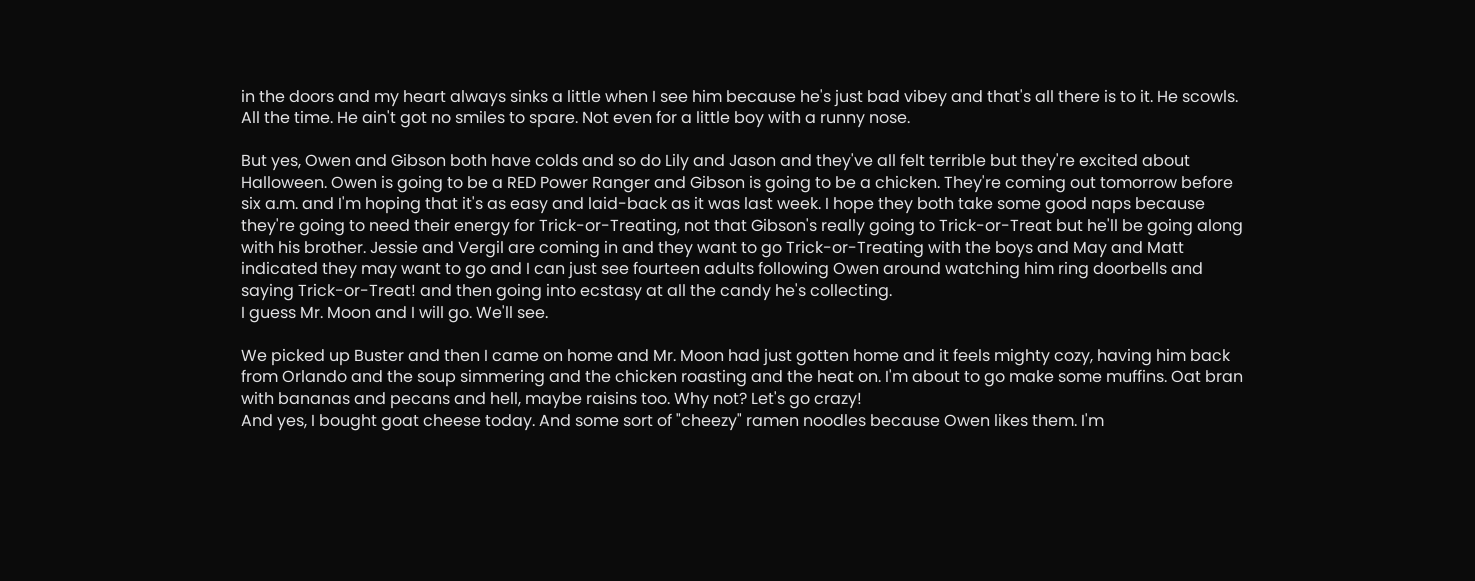in the doors and my heart always sinks a little when I see him because he's just bad vibey and that's all there is to it. He scowls. All the time. He ain't got no smiles to spare. Not even for a little boy with a runny nose.

But yes, Owen and Gibson both have colds and so do Lily and Jason and they've all felt terrible but they're excited about Halloween. Owen is going to be a RED Power Ranger and Gibson is going to be a chicken. They're coming out tomorrow before six a.m. and I'm hoping that it's as easy and laid-back as it was last week. I hope they both take some good naps because they're going to need their energy for Trick-or-Treating, not that Gibson's really going to Trick-or-Treat but he'll be going along with his brother. Jessie and Vergil are coming in and they want to go Trick-or-Treating with the boys and May and Matt indicated they may want to go and I can just see fourteen adults following Owen around watching him ring doorbells and saying Trick-or-Treat! and then going into ecstasy at all the candy he's collecting.
I guess Mr. Moon and I will go. We'll see.

We picked up Buster and then I came on home and Mr. Moon had just gotten home and it feels mighty cozy, having him back from Orlando and the soup simmering and the chicken roasting and the heat on. I'm about to go make some muffins. Oat bran with bananas and pecans and hell, maybe raisins too. Why not? Let's go crazy!
And yes, I bought goat cheese today. And some sort of "cheezy" ramen noodles because Owen likes them. I'm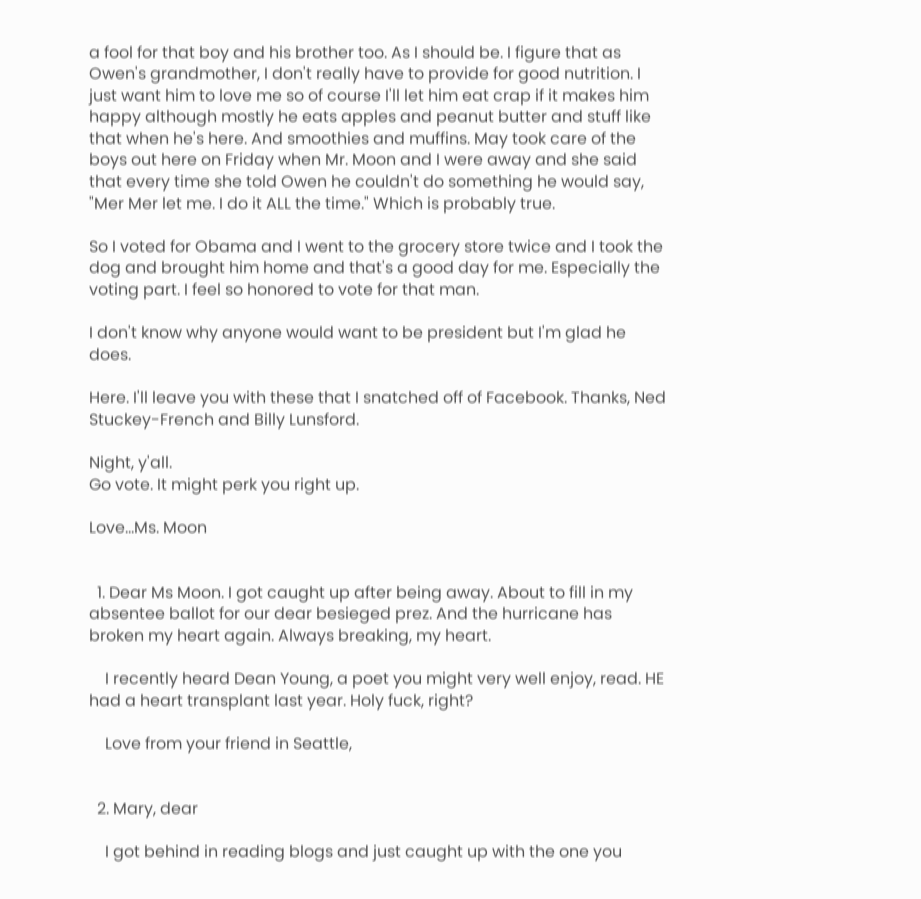a fool for that boy and his brother too. As I should be. I figure that as Owen's grandmother, I don't really have to provide for good nutrition. I just want him to love me so of course I'll let him eat crap if it makes him happy although mostly he eats apples and peanut butter and stuff like that when he's here. And smoothies and muffins. May took care of the boys out here on Friday when Mr. Moon and I were away and she said that every time she told Owen he couldn't do something he would say, "Mer Mer let me. I do it ALL the time." Which is probably true.

So I voted for Obama and I went to the grocery store twice and I took the dog and brought him home and that's a good day for me. Especially the voting part. I feel so honored to vote for that man.

I don't know why anyone would want to be president but I'm glad he does.

Here. I'll leave you with these that I snatched off of Facebook. Thanks, Ned Stuckey-French and Billy Lunsford.

Night, y'all.
Go vote. It might perk you right up.

Love...Ms. Moon


  1. Dear Ms Moon. I got caught up after being away. About to fill in my absentee ballot for our dear besieged prez. And the hurricane has broken my heart again. Always breaking, my heart.

    I recently heard Dean Young, a poet you might very well enjoy, read. HE had a heart transplant last year. Holy fuck, right?

    Love from your friend in Seattle,


  2. Mary, dear

    I got behind in reading blogs and just caught up with the one you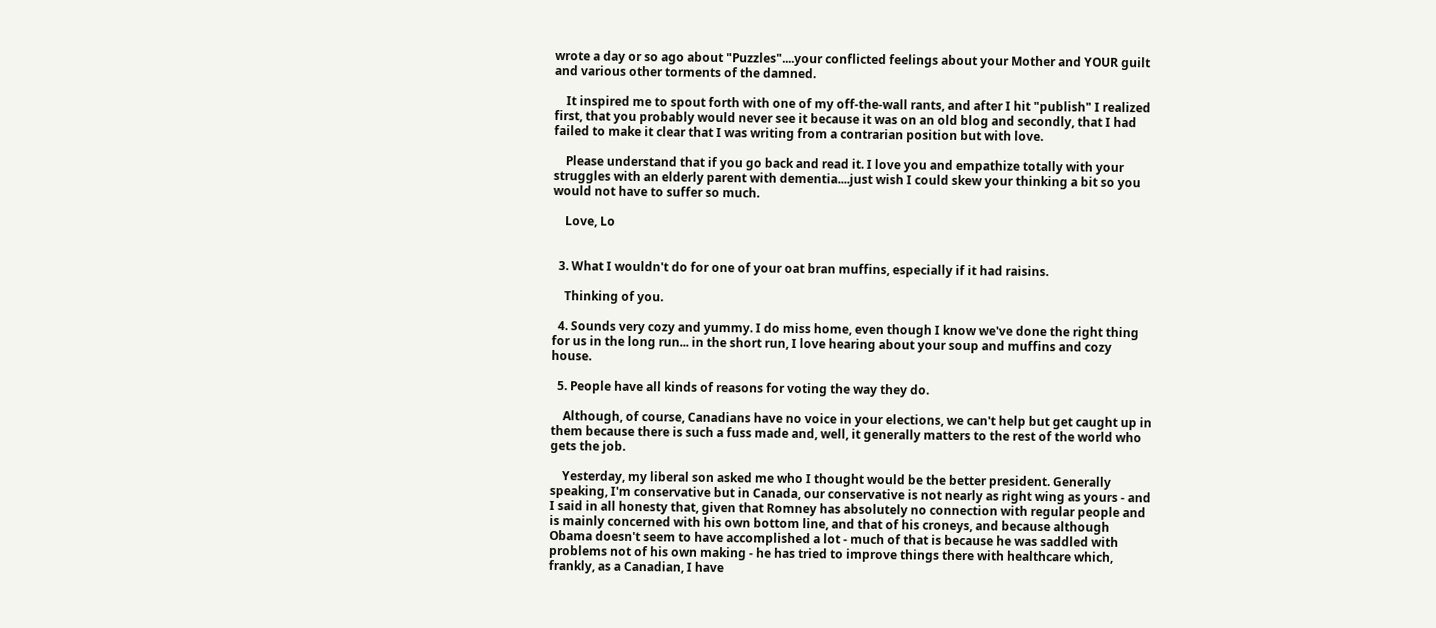wrote a day or so ago about "Puzzles"....your conflicted feelings about your Mother and YOUR guilt and various other torments of the damned.

    It inspired me to spout forth with one of my off-the-wall rants, and after I hit "publish" I realized first, that you probably would never see it because it was on an old blog and secondly, that I had failed to make it clear that I was writing from a contrarian position but with love.

    Please understand that if you go back and read it. I love you and empathize totally with your struggles with an elderly parent with dementia....just wish I could skew your thinking a bit so you would not have to suffer so much.

    Love, Lo


  3. What I wouldn't do for one of your oat bran muffins, especially if it had raisins.

    Thinking of you.

  4. Sounds very cozy and yummy. I do miss home, even though I know we've done the right thing for us in the long run... in the short run, I love hearing about your soup and muffins and cozy house.

  5. People have all kinds of reasons for voting the way they do.

    Although, of course, Canadians have no voice in your elections, we can't help but get caught up in them because there is such a fuss made and, well, it generally matters to the rest of the world who gets the job.

    Yesterday, my liberal son asked me who I thought would be the better president. Generally speaking, I'm conservative but in Canada, our conservative is not nearly as right wing as yours - and I said in all honesty that, given that Romney has absolutely no connection with regular people and is mainly concerned with his own bottom line, and that of his croneys, and because although Obama doesn't seem to have accomplished a lot - much of that is because he was saddled with problems not of his own making - he has tried to improve things there with healthcare which, frankly, as a Canadian, I have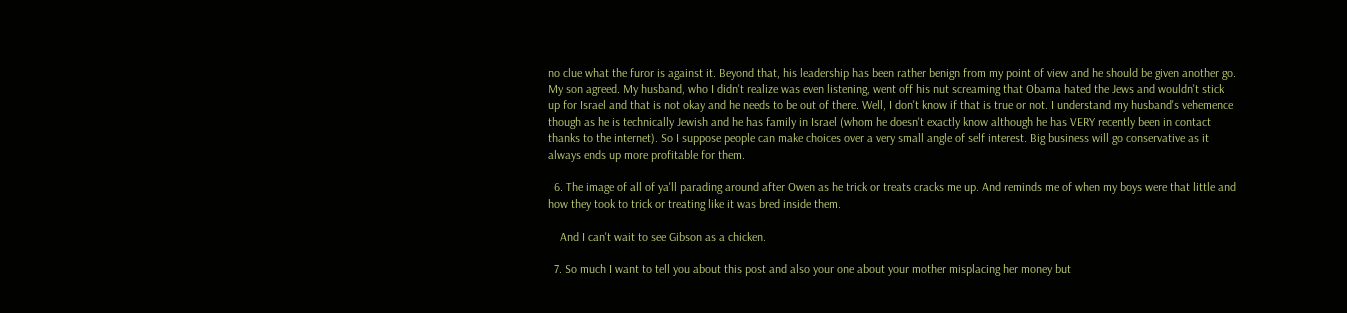no clue what the furor is against it. Beyond that, his leadership has been rather benign from my point of view and he should be given another go. My son agreed. My husband, who I didn't realize was even listening, went off his nut screaming that Obama hated the Jews and wouldn't stick up for Israel and that is not okay and he needs to be out of there. Well, I don't know if that is true or not. I understand my husband's vehemence though as he is technically Jewish and he has family in Israel (whom he doesn't exactly know although he has VERY recently been in contact thanks to the internet). So I suppose people can make choices over a very small angle of self interest. Big business will go conservative as it always ends up more profitable for them.

  6. The image of all of ya'll parading around after Owen as he trick or treats cracks me up. And reminds me of when my boys were that little and how they took to trick or treating like it was bred inside them.

    And I can't wait to see Gibson as a chicken.

  7. So much I want to tell you about this post and also your one about your mother misplacing her money but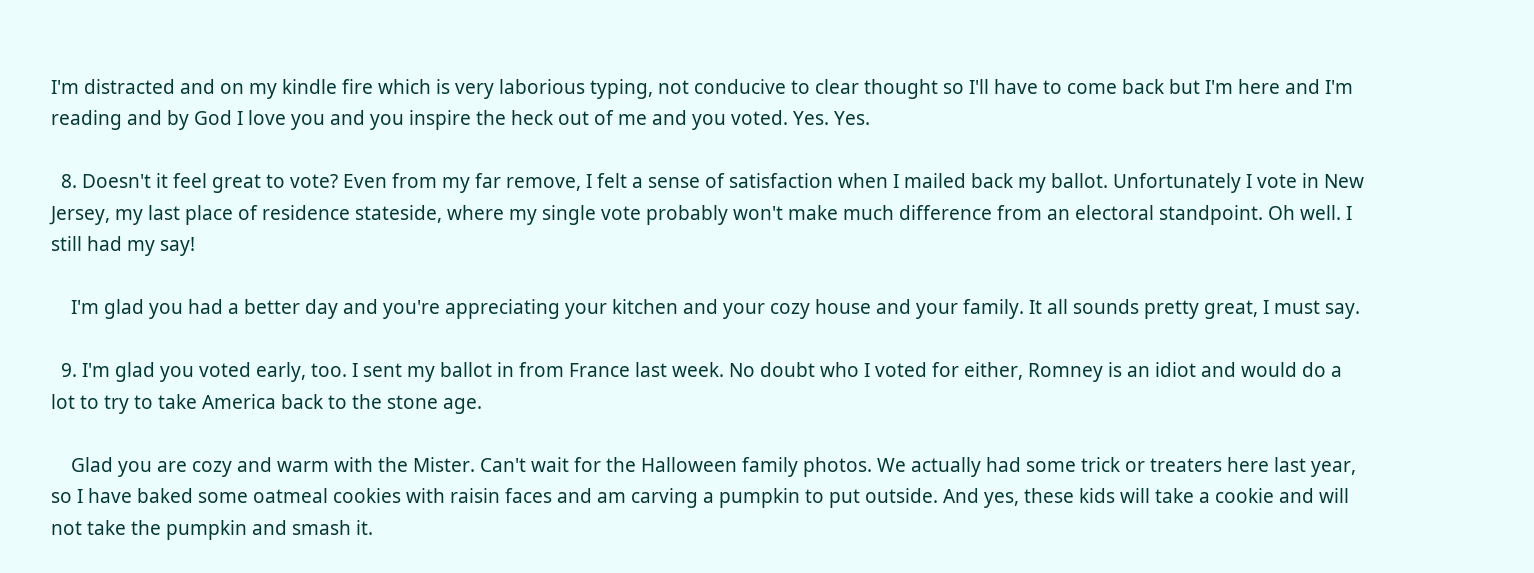I'm distracted and on my kindle fire which is very laborious typing, not conducive to clear thought so I'll have to come back but I'm here and I'm reading and by God I love you and you inspire the heck out of me and you voted. Yes. Yes.

  8. Doesn't it feel great to vote? Even from my far remove, I felt a sense of satisfaction when I mailed back my ballot. Unfortunately I vote in New Jersey, my last place of residence stateside, where my single vote probably won't make much difference from an electoral standpoint. Oh well. I still had my say!

    I'm glad you had a better day and you're appreciating your kitchen and your cozy house and your family. It all sounds pretty great, I must say.

  9. I'm glad you voted early, too. I sent my ballot in from France last week. No doubt who I voted for either, Romney is an idiot and would do a lot to try to take America back to the stone age.

    Glad you are cozy and warm with the Mister. Can't wait for the Halloween family photos. We actually had some trick or treaters here last year, so I have baked some oatmeal cookies with raisin faces and am carving a pumpkin to put outside. And yes, these kids will take a cookie and will not take the pumpkin and smash it.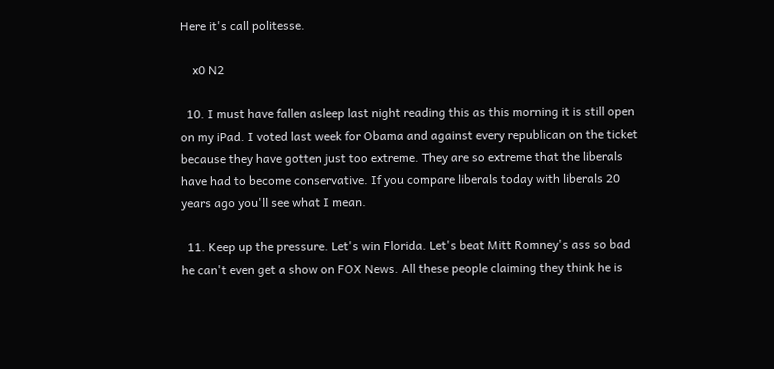Here it's call politesse.

    x0 N2

  10. I must have fallen asleep last night reading this as this morning it is still open on my iPad. I voted last week for Obama and against every republican on the ticket because they have gotten just too extreme. They are so extreme that the liberals have had to become conservative. If you compare liberals today with liberals 20 years ago you'll see what I mean.

  11. Keep up the pressure. Let's win Florida. Let's beat Mitt Romney's ass so bad he can't even get a show on FOX News. All these people claiming they think he is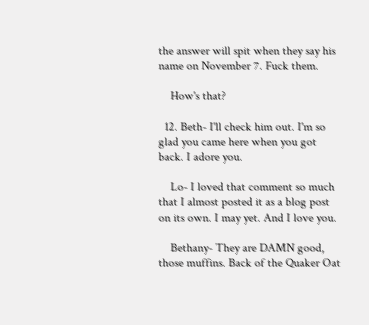the answer will spit when they say his name on November 7. Fuck them.

    How's that?

  12. Beth- I'll check him out. I'm so glad you came here when you got back. I adore you.

    Lo- I loved that comment so much that I almost posted it as a blog post on its own. I may yet. And I love you.

    Bethany- They are DAMN good, those muffins. Back of the Quaker Oat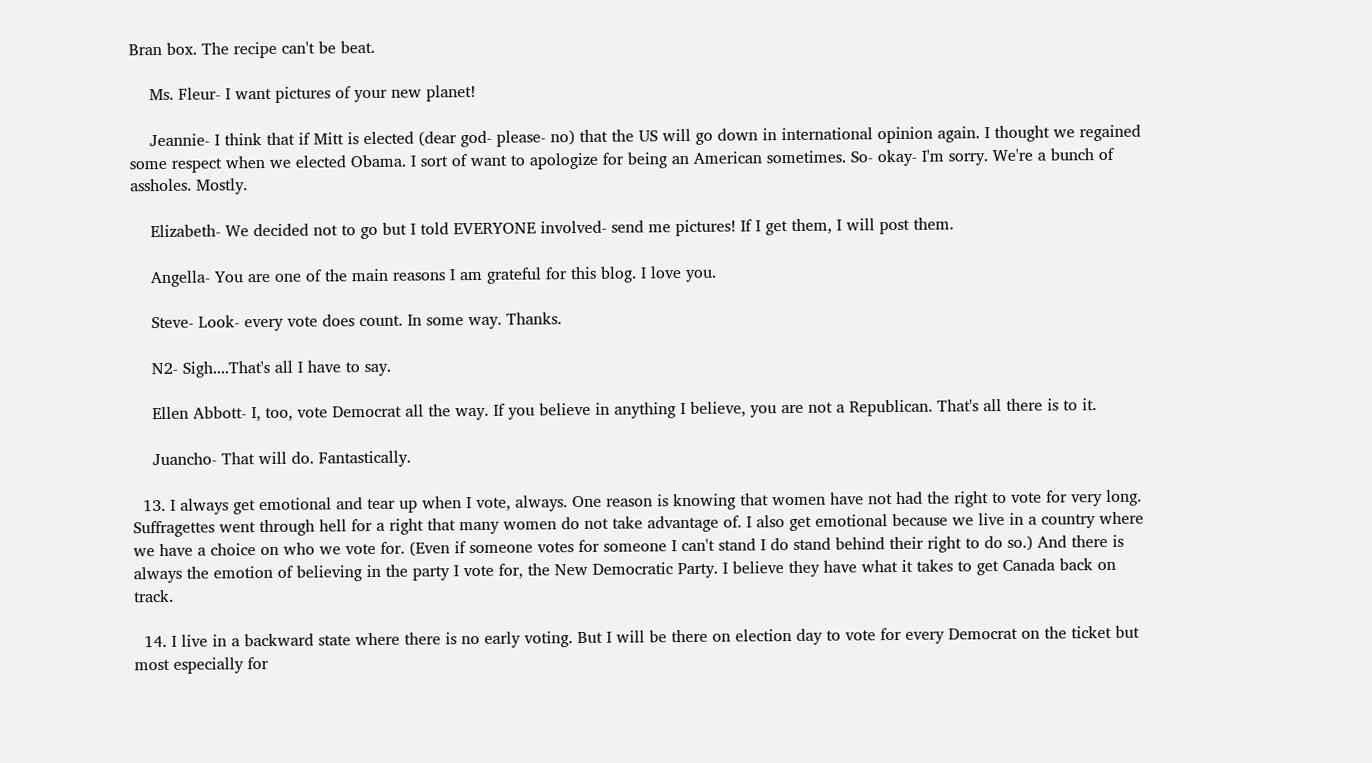Bran box. The recipe can't be beat.

    Ms. Fleur- I want pictures of your new planet!

    Jeannie- I think that if Mitt is elected (dear god- please- no) that the US will go down in international opinion again. I thought we regained some respect when we elected Obama. I sort of want to apologize for being an American sometimes. So- okay- I'm sorry. We're a bunch of assholes. Mostly.

    Elizabeth- We decided not to go but I told EVERYONE involved- send me pictures! If I get them, I will post them.

    Angella- You are one of the main reasons I am grateful for this blog. I love you.

    Steve- Look- every vote does count. In some way. Thanks.

    N2- Sigh....That's all I have to say.

    Ellen Abbott- I, too, vote Democrat all the way. If you believe in anything I believe, you are not a Republican. That's all there is to it.

    Juancho- That will do. Fantastically.

  13. I always get emotional and tear up when I vote, always. One reason is knowing that women have not had the right to vote for very long. Suffragettes went through hell for a right that many women do not take advantage of. I also get emotional because we live in a country where we have a choice on who we vote for. (Even if someone votes for someone I can't stand I do stand behind their right to do so.) And there is always the emotion of believing in the party I vote for, the New Democratic Party. I believe they have what it takes to get Canada back on track.

  14. I live in a backward state where there is no early voting. But I will be there on election day to vote for every Democrat on the ticket but most especially for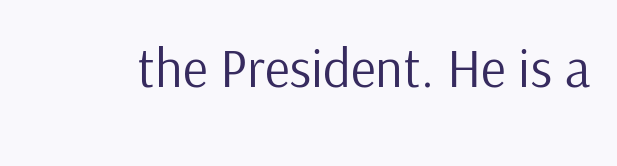the President. He is a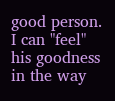good person. I can "feel" his goodness in the way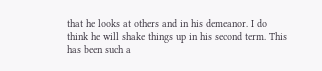that he looks at others and in his demeanor. I do think he will shake things up in his second term. This has been such a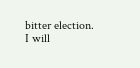bitter election. I will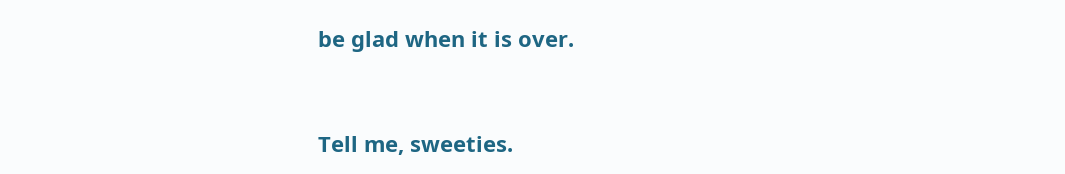be glad when it is over.


Tell me, sweeties.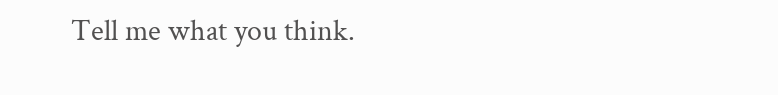Tell me what you think.